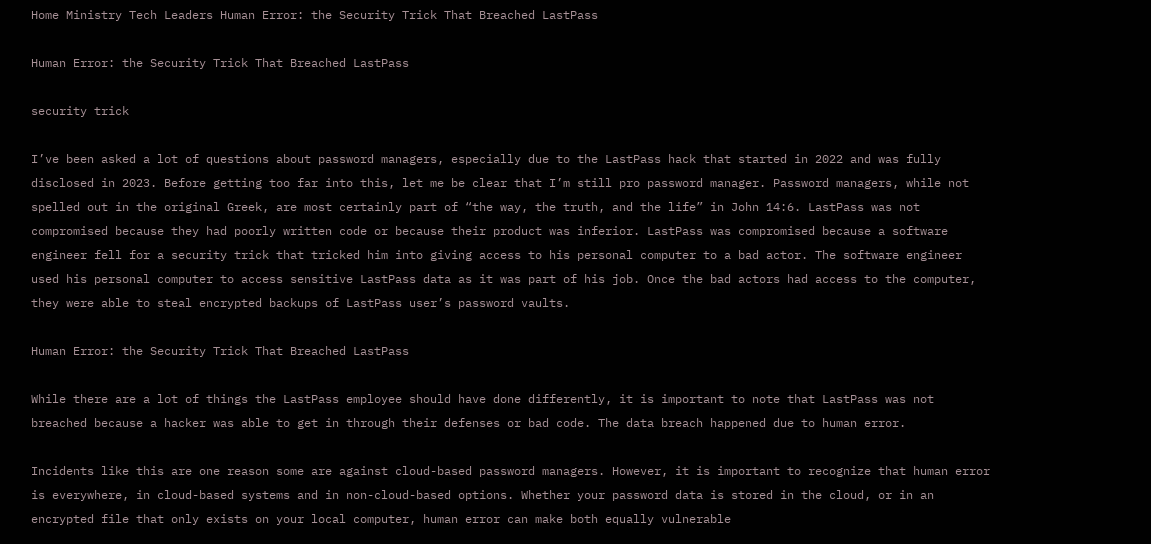Home Ministry Tech Leaders Human Error: the Security Trick That Breached LastPass

Human Error: the Security Trick That Breached LastPass

security trick

I’ve been asked a lot of questions about password managers, especially due to the LastPass hack that started in 2022 and was fully disclosed in 2023. Before getting too far into this, let me be clear that I’m still pro password manager. Password managers, while not spelled out in the original Greek, are most certainly part of “the way, the truth, and the life” in John 14:6. LastPass was not compromised because they had poorly written code or because their product was inferior. LastPass was compromised because a software engineer fell for a security trick that tricked him into giving access to his personal computer to a bad actor. The software engineer used his personal computer to access sensitive LastPass data as it was part of his job. Once the bad actors had access to the computer, they were able to steal encrypted backups of LastPass user’s password vaults.

Human Error: the Security Trick That Breached LastPass

While there are a lot of things the LastPass employee should have done differently, it is important to note that LastPass was not breached because a hacker was able to get in through their defenses or bad code. The data breach happened due to human error.

Incidents like this are one reason some are against cloud-based password managers. However, it is important to recognize that human error is everywhere, in cloud-based systems and in non-cloud-based options. Whether your password data is stored in the cloud, or in an encrypted file that only exists on your local computer, human error can make both equally vulnerable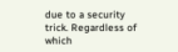due to a security trick. Regardless of which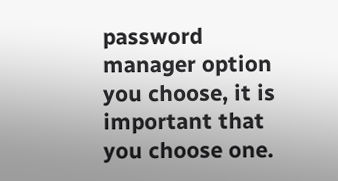password manager option you choose, it is important that you choose one.